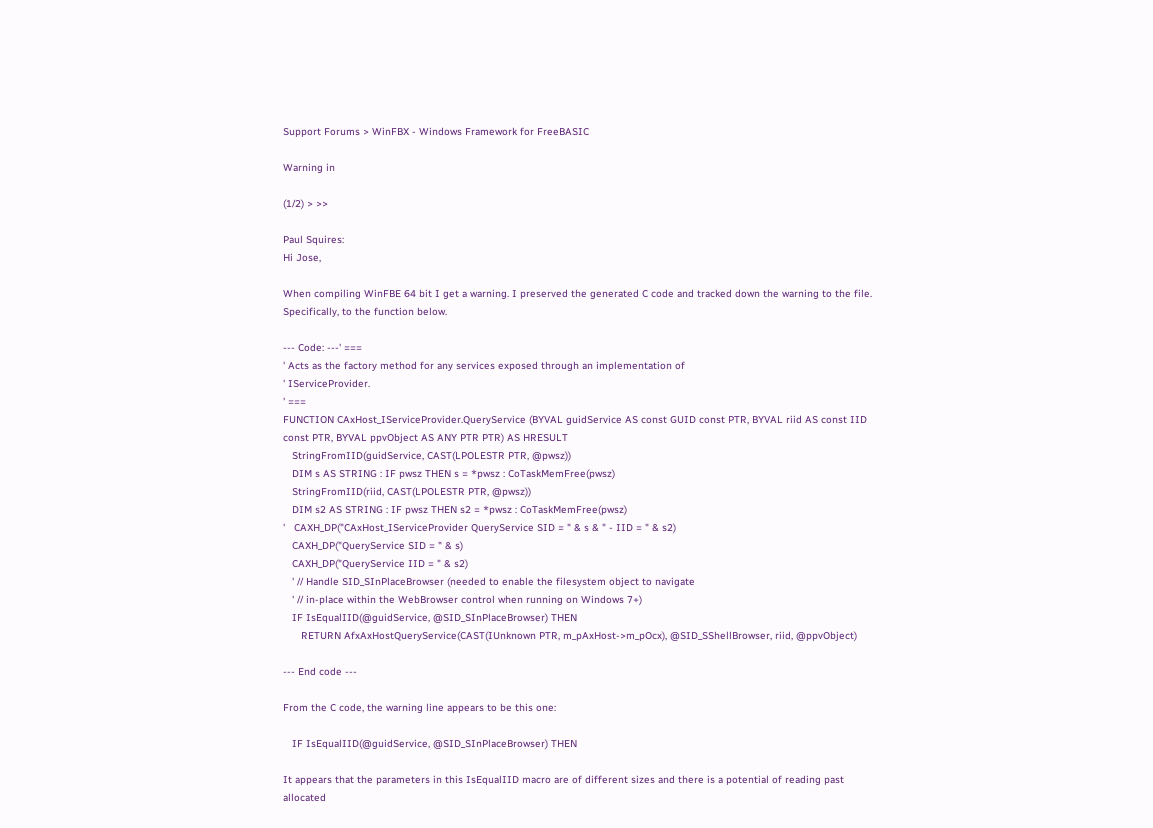Support Forums > WinFBX - Windows Framework for FreeBASIC

Warning in

(1/2) > >>

Paul Squires:
Hi Jose,

When compiling WinFBE 64 bit I get a warning. I preserved the generated C code and tracked down the warning to the file. Specifically, to the function below.

--- Code: ---' ===
' Acts as the factory method for any services exposed through an implementation of
' IServiceProvider.
' ===
FUNCTION CAxHost_IServiceProvider.QueryService (BYVAL guidService AS const GUID const PTR, BYVAL riid AS const IID const PTR, BYVAL ppvObject AS ANY PTR PTR) AS HRESULT
   StringFromIID(guidService, CAST(LPOLESTR PTR, @pwsz))
   DIM s AS STRING : IF pwsz THEN s = *pwsz : CoTaskMemFree(pwsz)
   StringFromIID(riid, CAST(LPOLESTR PTR, @pwsz))
   DIM s2 AS STRING : IF pwsz THEN s2 = *pwsz : CoTaskMemFree(pwsz)
'   CAXH_DP("CAxHost_IServiceProvider QueryService SID = " & s & " - IID = " & s2)
   CAXH_DP("QueryService SID = " & s)
   CAXH_DP("QueryService IID = " & s2)
   ' // Handle SID_SInPlaceBrowser (needed to enable the filesystem object to navigate
   ' // in-place within the WebBrowser control when running on Windows 7+)
   IF IsEqualIID(@guidService, @SID_SInPlaceBrowser) THEN
      RETURN AfxAxHostQueryService(CAST(IUnknown PTR, m_pAxHost->m_pOcx), @SID_SShellBrowser, riid, @ppvObject)

--- End code ---

From the C code, the warning line appears to be this one:

   IF IsEqualIID(@guidService, @SID_SInPlaceBrowser) THEN

It appears that the parameters in this IsEqualIID macro are of different sizes and there is a potential of reading past allocated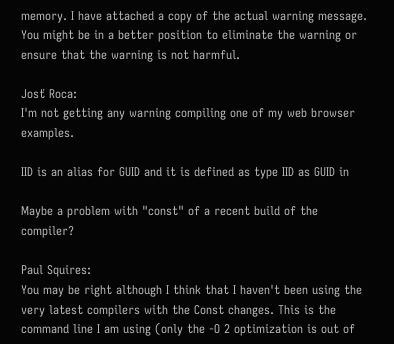memory. I have attached a copy of the actual warning message. You might be in a better position to eliminate the warning or ensure that the warning is not harmful.

Josť Roca:
I'm not getting any warning compiling one of my web browser examples.

IID is an alias for GUID and it is defined as type IID as GUID in

Maybe a problem with "const" of a recent build of the compiler?

Paul Squires:
You may be right although I think that I haven't been using the very latest compilers with the Const changes. This is the command line I am using (only the -O 2 optimization is out of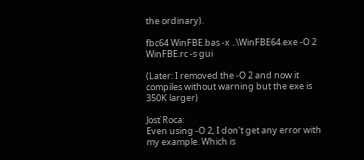the ordinary).

fbc64 WinFBE.bas -x ..\WinFBE64.exe -O 2 WinFBE.rc -s gui

(Later: I removed the -O 2 and now it compiles without warning but the exe is 350K larger)

Josť Roca:
Even using -O 2, I don't get any error with my example. Which is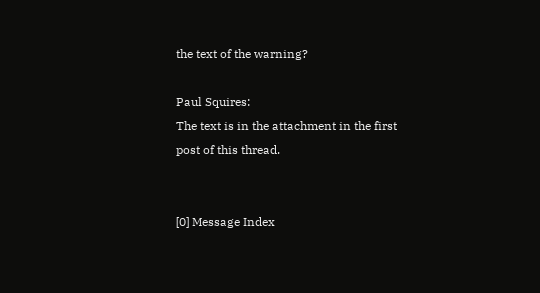the text of the warning?

Paul Squires:
The text is in the attachment in the first post of this thread.


[0] Message Index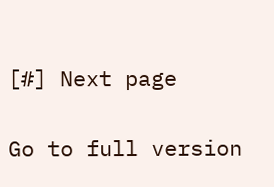[#] Next page

Go to full version